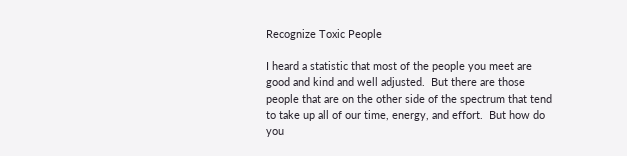Recognize Toxic People

I heard a statistic that most of the people you meet are good and kind and well adjusted.  But there are those people that are on the other side of the spectrum that tend to take up all of our time, energy, and effort.  But how do you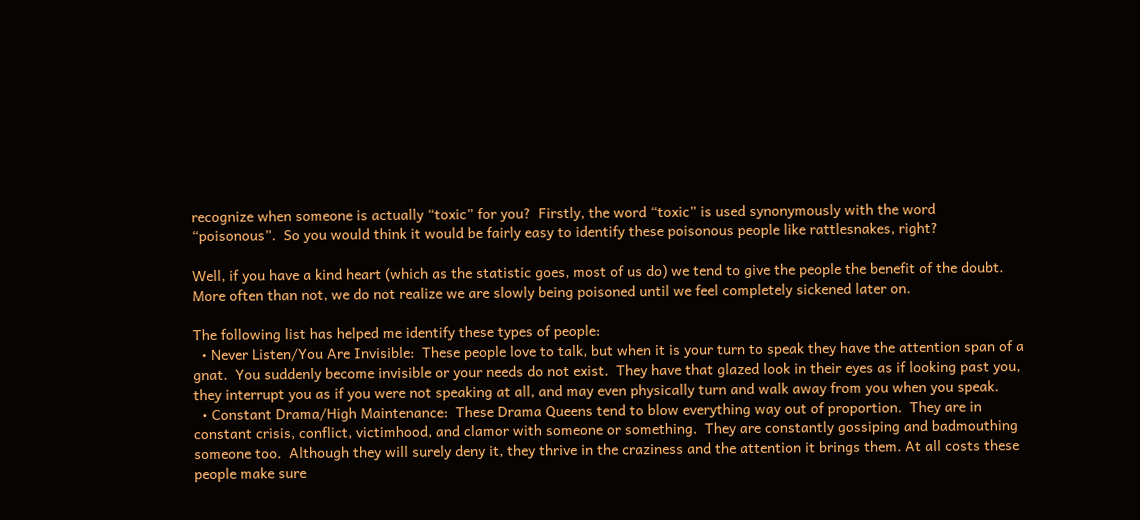recognize when someone is actually “toxic” for you?  Firstly, the word “toxic” is used synonymously with the word “poisonous”.  So you would think it would be fairly easy to identify these poisonous people like rattlesnakes, right?

Well, if you have a kind heart (which as the statistic goes, most of us do) we tend to give the people the benefit of the doubt.  More often than not, we do not realize we are slowly being poisoned until we feel completely sickened later on.

The following list has helped me identify these types of people:
  • Never Listen/You Are Invisible:  These people love to talk, but when it is your turn to speak they have the attention span of a gnat.  You suddenly become invisible or your needs do not exist.  They have that glazed look in their eyes as if looking past you, they interrupt you as if you were not speaking at all, and may even physically turn and walk away from you when you speak.
  • Constant Drama/High Maintenance:  These Drama Queens tend to blow everything way out of proportion.  They are in constant crisis, conflict, victimhood, and clamor with someone or something.  They are constantly gossiping and badmouthing someone too.  Although they will surely deny it, they thrive in the craziness and the attention it brings them. At all costs these people make sure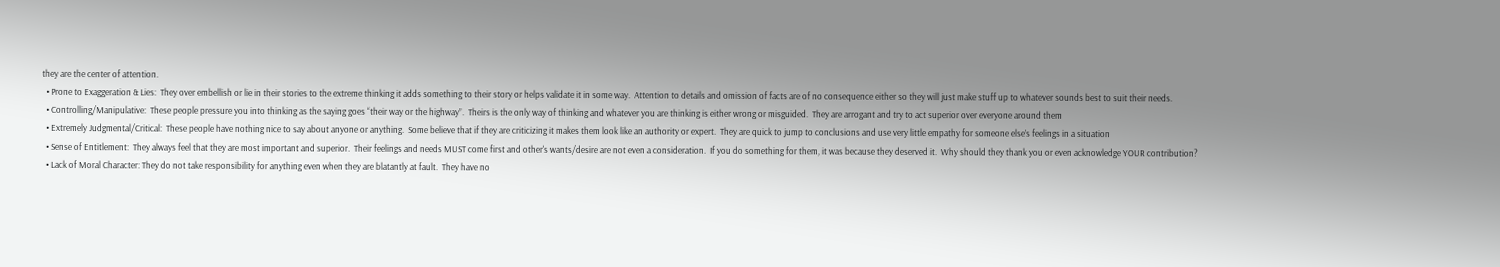they are the center of attention.
  • Prone to Exaggeration & Lies:  They over embellish or lie in their stories to the extreme thinking it adds something to their story or helps validate it in some way.  Attention to details and omission of facts are of no consequence either so they will just make stuff up to whatever sounds best to suit their needs.
  • Controlling/Manipulative:  These people pressure you into thinking as the saying goes “their way or the highway”.  Theirs is the only way of thinking and whatever you are thinking is either wrong or misguided.  They are arrogant and try to act superior over everyone around them
  • Extremely Judgmental/Critical:  These people have nothing nice to say about anyone or anything.  Some believe that if they are criticizing it makes them look like an authority or expert.  They are quick to jump to conclusions and use very little empathy for someone else’s feelings in a situation
  • Sense of Entitlement:  They always feel that they are most important and superior.  Their feelings and needs MUST come first and other's wants/desire are not even a consideration.  If you do something for them, it was because they deserved it.  Why should they thank you or even acknowledge YOUR contribution?
  • Lack of Moral Character: They do not take responsibility for anything even when they are blatantly at fault.  They have no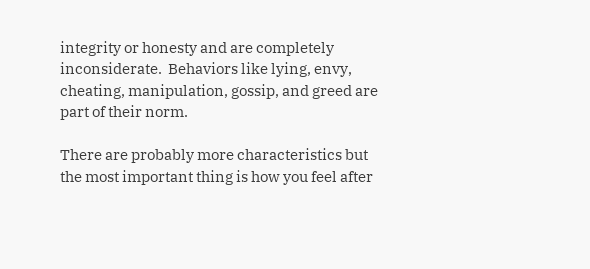integrity or honesty and are completely inconsiderate.  Behaviors like lying, envy, cheating, manipulation, gossip, and greed are part of their norm.

There are probably more characteristics but the most important thing is how you feel after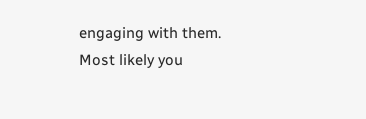engaging with them.  Most likely you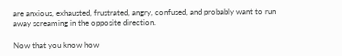are anxious, exhausted, frustrated, angry, confused, and probably want to run away screaming in the opposite direction.

Now that you know how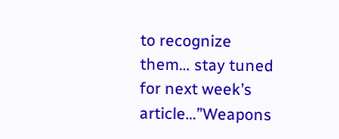to recognize them… stay tuned for next week’s article…”Weapons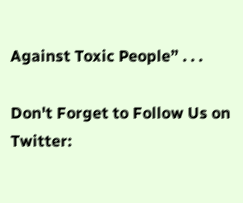Against Toxic People” . . .

Don't Forget to Follow Us on Twitter: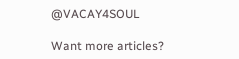@VACAY4SOUL

Want more articles?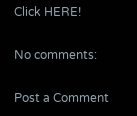Click HERE!

No comments:

Post a Comment